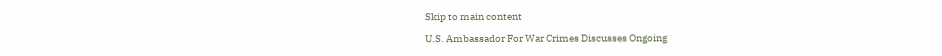Skip to main content

U.S. Ambassador For War Crimes Discusses Ongoing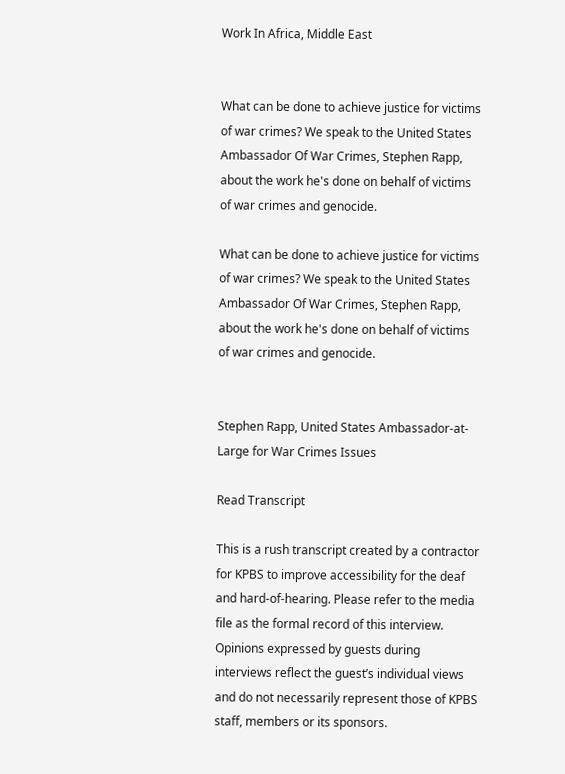Work In Africa, Middle East


What can be done to achieve justice for victims of war crimes? We speak to the United States Ambassador Of War Crimes, Stephen Rapp, about the work he's done on behalf of victims of war crimes and genocide.

What can be done to achieve justice for victims of war crimes? We speak to the United States Ambassador Of War Crimes, Stephen Rapp, about the work he's done on behalf of victims of war crimes and genocide.


Stephen Rapp, United States Ambassador-at-Large for War Crimes Issues

Read Transcript

This is a rush transcript created by a contractor for KPBS to improve accessibility for the deaf and hard-of-hearing. Please refer to the media file as the formal record of this interview. Opinions expressed by guests during interviews reflect the guest’s individual views and do not necessarily represent those of KPBS staff, members or its sponsors.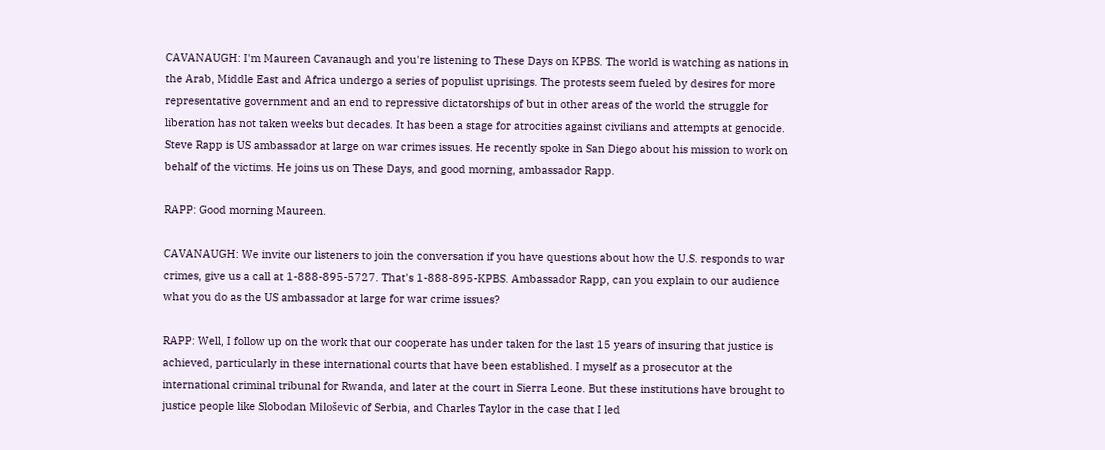CAVANAUGH: I'm Maureen Cavanaugh and you're listening to These Days on KPBS. The world is watching as nations in the Arab, Middle East and Africa undergo a series of populist uprisings. The protests seem fueled by desires for more representative government and an end to repressive dictatorships of but in other areas of the world the struggle for liberation has not taken weeks but decades. It has been a stage for atrocities against civilians and attempts at genocide. Steve Rapp is US ambassador at large on war crimes issues. He recently spoke in San Diego about his mission to work on behalf of the victims. He joins us on These Days, and good morning, ambassador Rapp.

RAPP: Good morning Maureen.

CAVANAUGH: We invite our listeners to join the conversation if you have questions about how the U.S. responds to war crimes, give us a call at 1-888-895-5727. That's 1-888-895-KPBS. Ambassador Rapp, can you explain to our audience what you do as the US ambassador at large for war crime issues?

RAPP: Well, I follow up on the work that our cooperate has under taken for the last 15 years of insuring that justice is achieved, particularly in these international courts that have been established. I myself as a prosecutor at the international criminal tribunal for Rwanda, and later at the court in Sierra Leone. But these institutions have brought to justice people like Slobodan Miloševic of Serbia, and Charles Taylor in the case that I led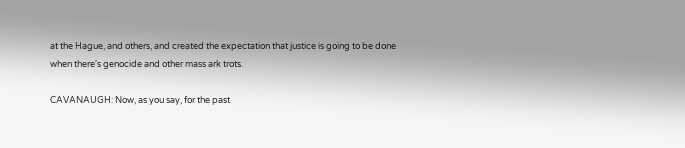at the Hague, and others, and created the expectation that justice is going to be done when there's genocide and other mass ark trots.

CAVANAUGH: Now, as you say, for the past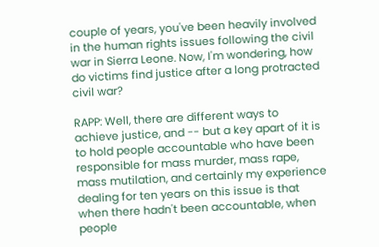couple of years, you've been heavily involved in the human rights issues following the civil war in Sierra Leone. Now, I'm wondering, how do victims find justice after a long protracted civil war?

RAPP: Well, there are different ways to achieve justice, and -- but a key apart of it is to hold people accountable who have been responsible for mass murder, mass rape, mass mutilation, and certainly my experience dealing for ten years on this issue is that when there hadn't been accountable, when people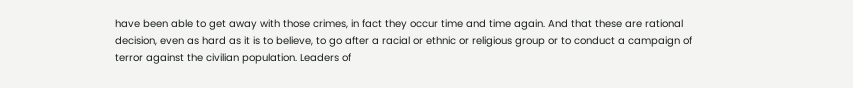have been able to get away with those crimes, in fact they occur time and time again. And that these are rational decision, even as hard as it is to believe, to go after a racial or ethnic or religious group or to conduct a campaign of terror against the civilian population. Leaders of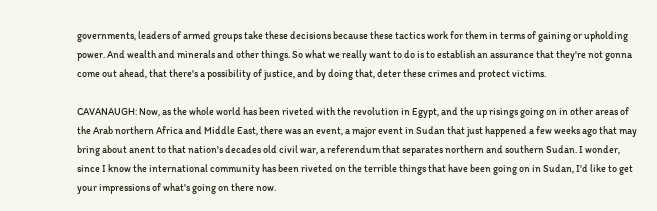governments, leaders of armed groups take these decisions because these tactics work for them in terms of gaining or upholding power. And wealth and minerals and other things. So what we really want to do is to establish an assurance that they're not gonna come out ahead, that there's a possibility of justice, and by doing that, deter these crimes and protect victims.

CAVANAUGH: Now, as the whole world has been riveted with the revolution in Egypt, and the up risings going on in other areas of the Arab northern Africa and Middle East, there was an event, a major event in Sudan that just happened a few weeks ago that may bring about anent to that nation's decades old civil war, a referendum that separates northern and southern Sudan. I wonder, since I know the international community has been riveted on the terrible things that have been going on in Sudan, I'd like to get your impressions of what's going on there now.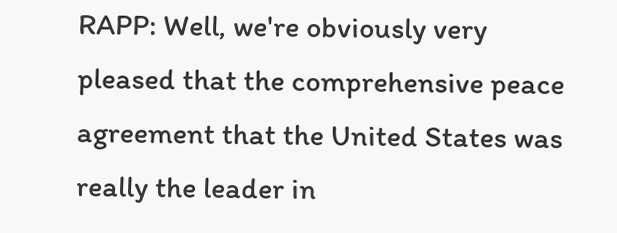RAPP: Well, we're obviously very pleased that the comprehensive peace agreement that the United States was really the leader in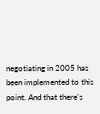negotiating in 2005 has been implemented to this point. And that there's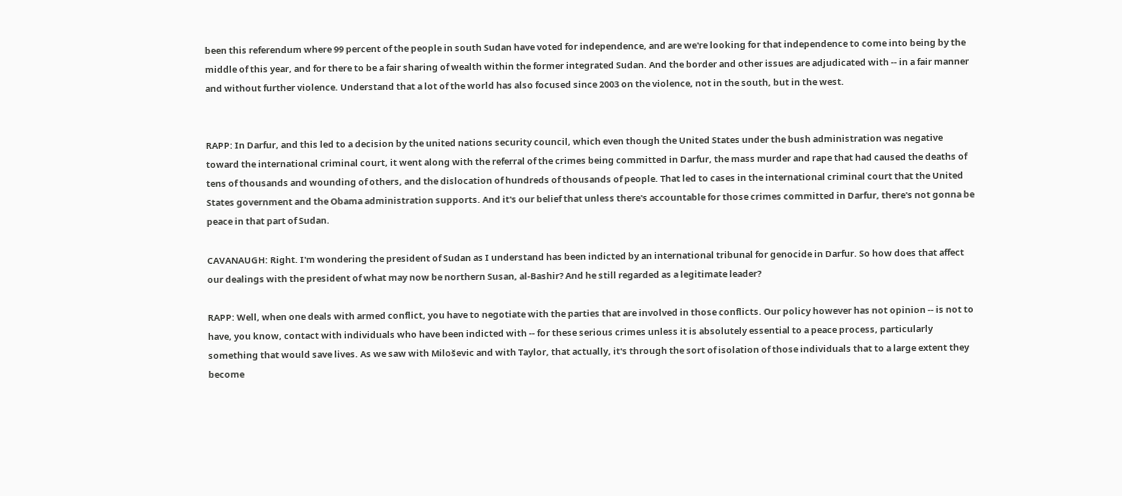been this referendum where 99 percent of the people in south Sudan have voted for independence, and are we're looking for that independence to come into being by the middle of this year, and for there to be a fair sharing of wealth within the former integrated Sudan. And the border and other issues are adjudicated with -- in a fair manner and without further violence. Understand that a lot of the world has also focused since 2003 on the violence, not in the south, but in the west.


RAPP: In Darfur, and this led to a decision by the united nations security council, which even though the United States under the bush administration was negative toward the international criminal court, it went along with the referral of the crimes being committed in Darfur, the mass murder and rape that had caused the deaths of tens of thousands and wounding of others, and the dislocation of hundreds of thousands of people. That led to cases in the international criminal court that the United States government and the Obama administration supports. And it's our belief that unless there's accountable for those crimes committed in Darfur, there's not gonna be peace in that part of Sudan.

CAVANAUGH: Right. I'm wondering the president of Sudan as I understand has been indicted by an international tribunal for genocide in Darfur. So how does that affect our dealings with the president of what may now be northern Susan, al-Bashir? And he still regarded as a legitimate leader?

RAPP: Well, when one deals with armed conflict, you have to negotiate with the parties that are involved in those conflicts. Our policy however has not opinion -- is not to have, you know, contact with individuals who have been indicted with -- for these serious crimes unless it is absolutely essential to a peace process, particularly something that would save lives. As we saw with Miloševic and with Taylor, that actually, it's through the sort of isolation of those individuals that to a large extent they become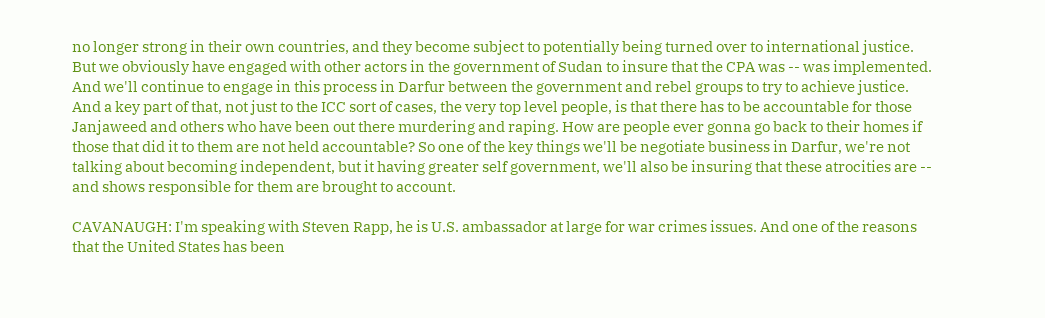no longer strong in their own countries, and they become subject to potentially being turned over to international justice. But we obviously have engaged with other actors in the government of Sudan to insure that the CPA was -- was implemented. And we'll continue to engage in this process in Darfur between the government and rebel groups to try to achieve justice. And a key part of that, not just to the ICC sort of cases, the very top level people, is that there has to be accountable for those Janjaweed and others who have been out there murdering and raping. How are people ever gonna go back to their homes if those that did it to them are not held accountable? So one of the key things we'll be negotiate business in Darfur, we're not talking about becoming independent, but it having greater self government, we'll also be insuring that these atrocities are -- and shows responsible for them are brought to account.

CAVANAUGH: I'm speaking with Steven Rapp, he is U.S. ambassador at large for war crimes issues. And one of the reasons that the United States has been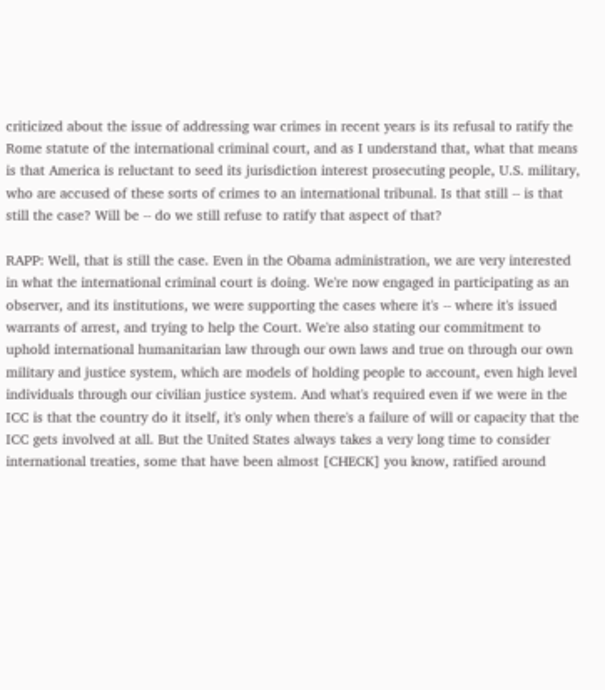criticized about the issue of addressing war crimes in recent years is its refusal to ratify the Rome statute of the international criminal court, and as I understand that, what that means is that America is reluctant to seed its jurisdiction interest prosecuting people, U.S. military, who are accused of these sorts of crimes to an international tribunal. Is that still -- is that still the case? Will be -- do we still refuse to ratify that aspect of that?

RAPP: Well, that is still the case. Even in the Obama administration, we are very interested in what the international criminal court is doing. We're now engaged in participating as an observer, and its institutions, we were supporting the cases where it's -- where it's issued warrants of arrest, and trying to help the Court. We're also stating our commitment to uphold international humanitarian law through our own laws and true on through our own military and justice system, which are models of holding people to account, even high level individuals through our civilian justice system. And what's required even if we were in the ICC is that the country do it itself, it's only when there's a failure of will or capacity that the ICC gets involved at all. But the United States always takes a very long time to consider international treaties, some that have been almost [CHECK] you know, ratified around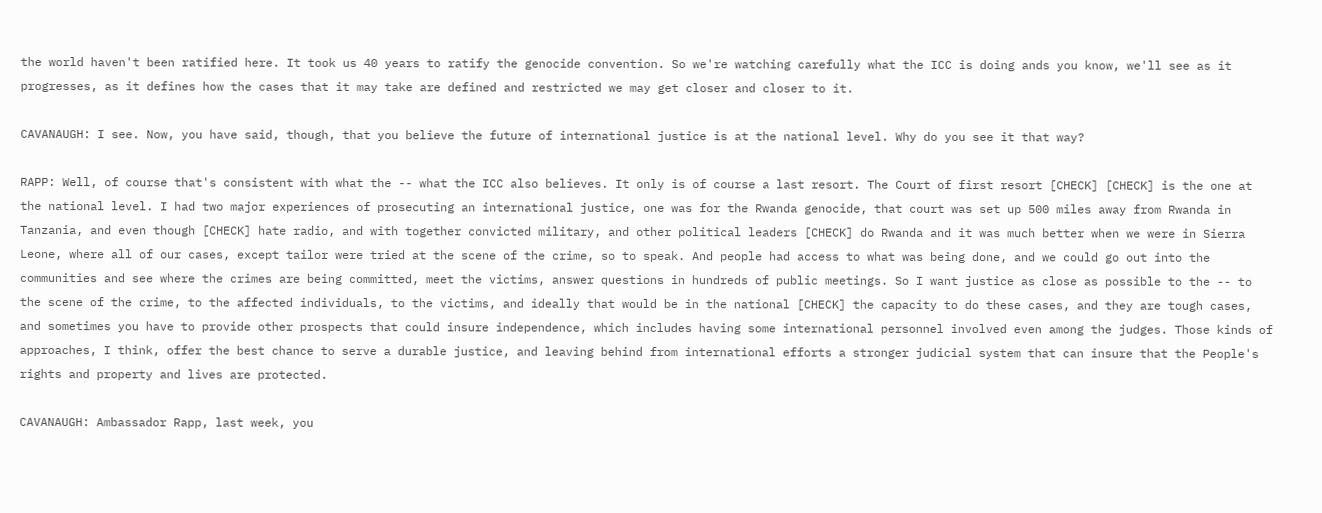the world haven't been ratified here. It took us 40 years to ratify the genocide convention. So we're watching carefully what the ICC is doing ands you know, we'll see as it progresses, as it defines how the cases that it may take are defined and restricted we may get closer and closer to it.

CAVANAUGH: I see. Now, you have said, though, that you believe the future of international justice is at the national level. Why do you see it that way?

RAPP: Well, of course that's consistent with what the -- what the ICC also believes. It only is of course a last resort. The Court of first resort [CHECK] [CHECK] is the one at the national level. I had two major experiences of prosecuting an international justice, one was for the Rwanda genocide, that court was set up 500 miles away from Rwanda in Tanzania, and even though [CHECK] hate radio, and with together convicted military, and other political leaders [CHECK] do Rwanda and it was much better when we were in Sierra Leone, where all of our cases, except tailor were tried at the scene of the crime, so to speak. And people had access to what was being done, and we could go out into the communities and see where the crimes are being committed, meet the victims, answer questions in hundreds of public meetings. So I want justice as close as possible to the -- to the scene of the crime, to the affected individuals, to the victims, and ideally that would be in the national [CHECK] the capacity to do these cases, and they are tough cases, and sometimes you have to provide other prospects that could insure independence, which includes having some international personnel involved even among the judges. Those kinds of approaches, I think, offer the best chance to serve a durable justice, and leaving behind from international efforts a stronger judicial system that can insure that the People's rights and property and lives are protected.

CAVANAUGH: Ambassador Rapp, last week, you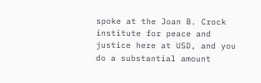spoke at the Joan B. Crock institute for peace and justice here at USD, and you do a substantial amount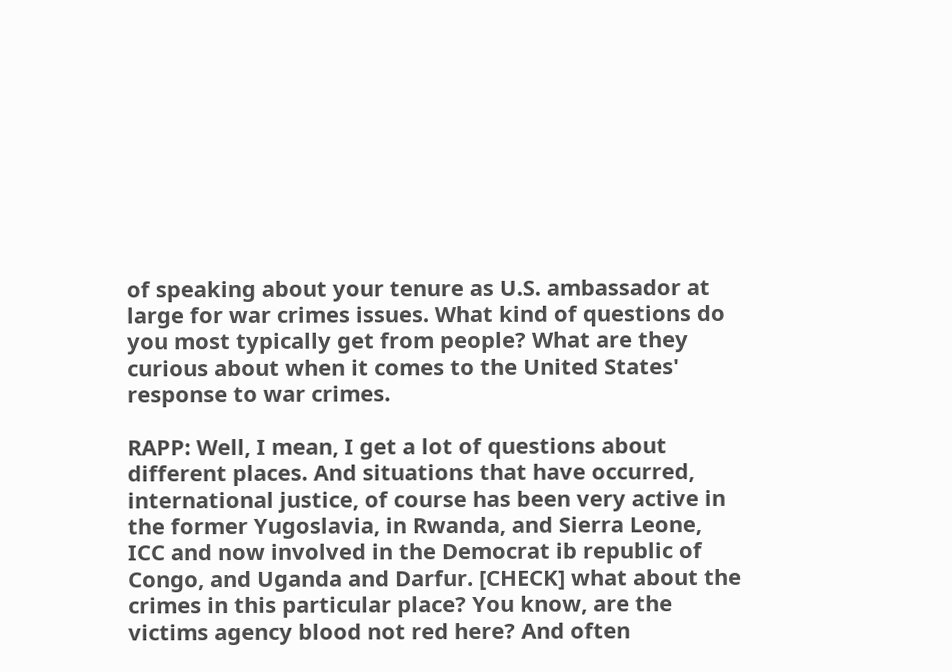of speaking about your tenure as U.S. ambassador at large for war crimes issues. What kind of questions do you most typically get from people? What are they curious about when it comes to the United States' response to war crimes.

RAPP: Well, I mean, I get a lot of questions about different places. And situations that have occurred, international justice, of course has been very active in the former Yugoslavia, in Rwanda, and Sierra Leone, ICC and now involved in the Democrat ib republic of Congo, and Uganda and Darfur. [CHECK] what about the crimes in this particular place? You know, are the victims agency blood not red here? And often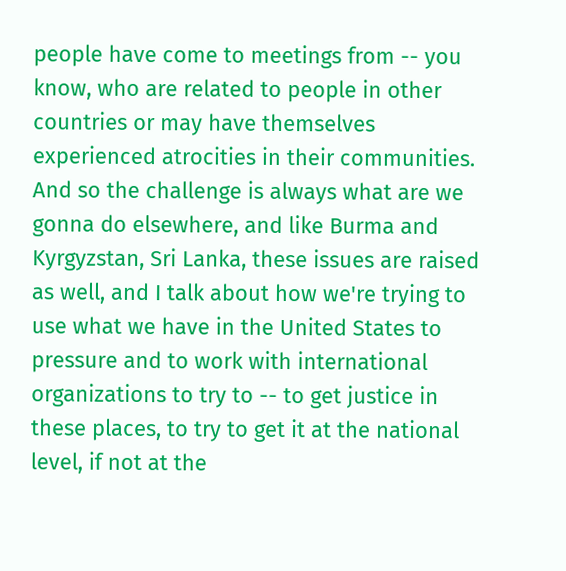people have come to meetings from -- you know, who are related to people in other countries or may have themselves experienced atrocities in their communities. And so the challenge is always what are we gonna do elsewhere, and like Burma and Kyrgyzstan, Sri Lanka, these issues are raised as well, and I talk about how we're trying to use what we have in the United States to pressure and to work with international organizations to try to -- to get justice in these places, to try to get it at the national level, if not at the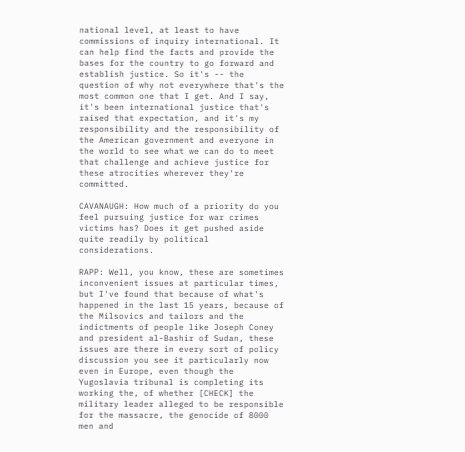national level, at least to have commissions of inquiry international. It can help find the facts and provide the bases for the country to go forward and establish justice. So it's -- the question of why not everywhere that's the most common one that I get. And I say, it's been international justice that's raised that expectation, and it's my responsibility and the responsibility of the American government and everyone in the world to see what we can do to meet that challenge and achieve justice for these atrocities wherever they're committed.

CAVANAUGH: How much of a priority do you feel pursuing justice for war crimes victims has? Does it get pushed aside quite readily by political considerations.

RAPP: Well, you know, these are sometimes inconvenient issues at particular times, but I've found that because of what's happened in the last 15 years, because of the Milsovics and tailors and the indictments of people like Joseph Coney and president al-Bashir of Sudan, these issues are there in every sort of policy discussion you see it particularly now even in Europe, even though the Yugoslavia tribunal is completing its working the, of whether [CHECK] the military leader alleged to be responsible for the massacre, the genocide of 8000 men and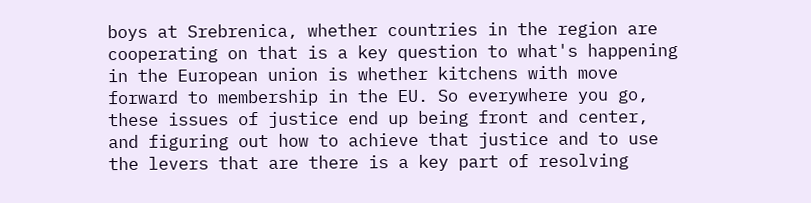boys at Srebrenica, whether countries in the region are cooperating on that is a key question to what's happening in the European union is whether kitchens with move forward to membership in the EU. So everywhere you go, these issues of justice end up being front and center, and figuring out how to achieve that justice and to use the levers that are there is a key part of resolving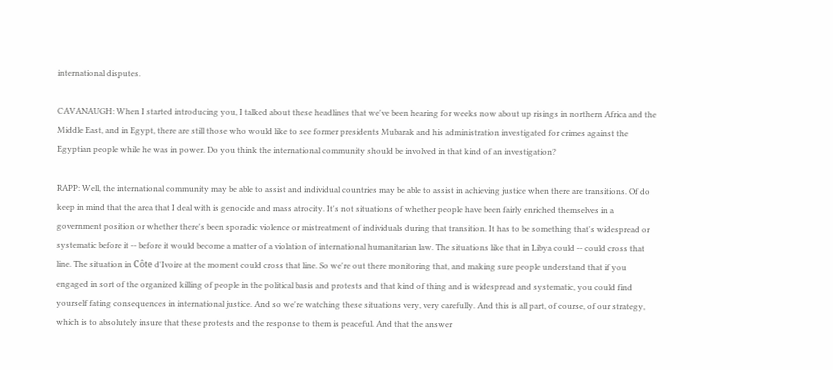international disputes.

CAVANAUGH: When I started introducing you, I talked about these headlines that we've been hearing for weeks now about up risings in northern Africa and the Middle East, and in Egypt, there are still those who would like to see former presidents Mubarak and his administration investigated for crimes against the Egyptian people while he was in power. Do you think the international community should be involved in that kind of an investigation?

RAPP: Well, the international community may be able to assist and individual countries may be able to assist in achieving justice when there are transitions. Of do keep in mind that the area that I deal with is genocide and mass atrocity. It's not situations of whether people have been fairly enriched themselves in a government position or whether there's been sporadic violence or mistreatment of individuals during that transition. It has to be something that's widespread or systematic before it -- before it would become a matter of a violation of international humanitarian law. The situations like that in Libya could -- could cross that line. The situation in Côte d'Ivoire at the moment could cross that line. So we're out there monitoring that, and making sure people understand that if you engaged in sort of the organized killing of people in the political basis and protests and that kind of thing and is widespread and systematic, you could find yourself fating consequences in international justice. And so we're watching these situations very, very carefully. And this is all part, of course, of our strategy, which is to absolutely insure that these protests and the response to them is peaceful. And that the answer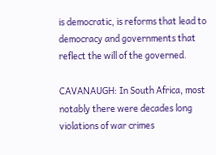is democratic, is reforms that lead to democracy and governments that reflect the will of the governed.

CAVANAUGH: In South Africa, most notably there were decades long violations of war crimes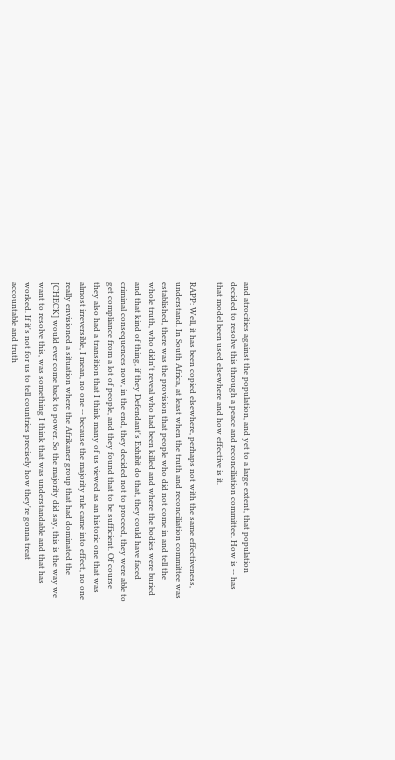and atrocities against the population, and yet to a large extent, that population decided to resolve this through a peace and reconciliation committee. How is -- has that model been used elsewhere and how effective is it.

RAPP: Well, it has been copied elsewhere, perhaps not with the same effectiveness, understand. In South Africa, at least when the truth and reconciliation committee was established, there was the provision that people who did not come in and tell the whole truth, who didn't reveal who had been killed and where the bodies were buried and that kind of thing, if they Defendant's Exhibit do that, they could have faced criminal consequences now, in the end, they decided not to proceed, they were able to get compliance from a lot of people, and they found that to be sufficient. Of course they also had a transition that I think many of us viewed as an historic one that was almost irreversible, I mean, no one -- because the majority rule came into effect, no one really envisioned a situation where the Afrikaner group that had dominated the [CHECK] would ever come back to power. So the majority did say, this is the way we want to resolve this, was something I think that was understandable and that has worked. If it's not for us to tell countries precisely how they're gonna treat accountable and truth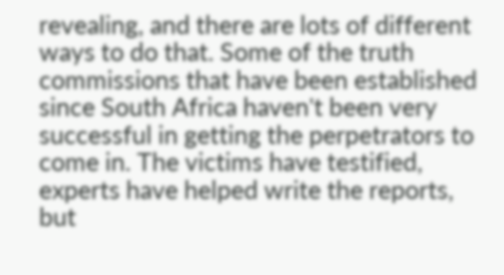revealing, and there are lots of different ways to do that. Some of the truth commissions that have been established since South Africa haven't been very successful in getting the perpetrators to come in. The victims have testified, experts have helped write the reports, but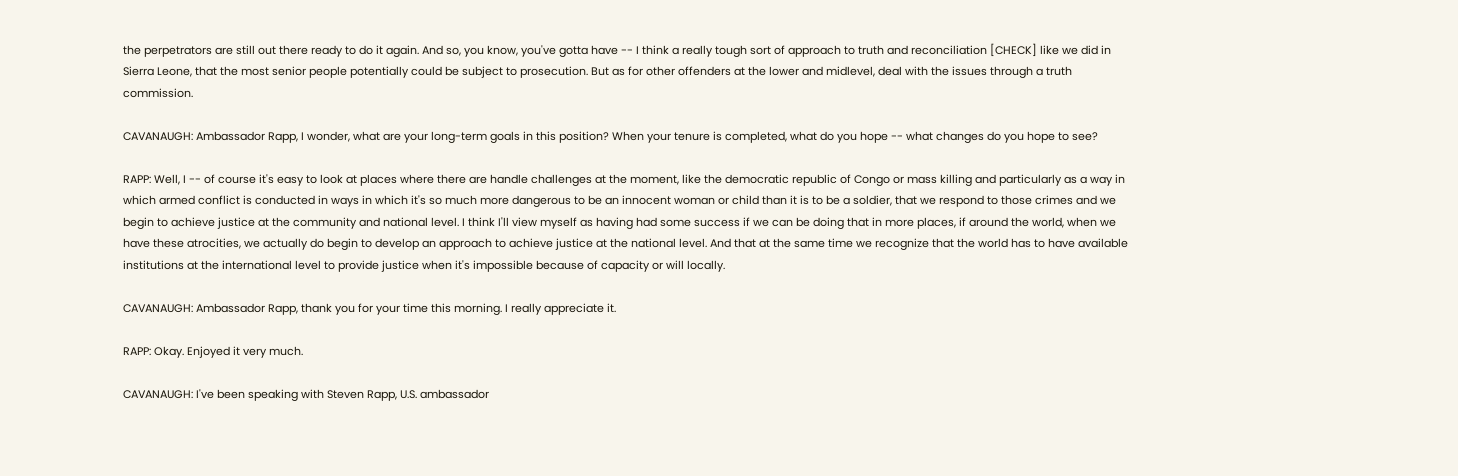the perpetrators are still out there ready to do it again. And so, you know, you've gotta have -- I think a really tough sort of approach to truth and reconciliation [CHECK] like we did in Sierra Leone, that the most senior people potentially could be subject to prosecution. But as for other offenders at the lower and midlevel, deal with the issues through a truth commission.

CAVANAUGH: Ambassador Rapp, I wonder, what are your long-term goals in this position? When your tenure is completed, what do you hope -- what changes do you hope to see?

RAPP: Well, I -- of course it's easy to look at places where there are handle challenges at the moment, like the democratic republic of Congo or mass killing and particularly as a way in which armed conflict is conducted in ways in which it's so much more dangerous to be an innocent woman or child than it is to be a soldier, that we respond to those crimes and we begin to achieve justice at the community and national level. I think I'll view myself as having had some success if we can be doing that in more places, if around the world, when we have these atrocities, we actually do begin to develop an approach to achieve justice at the national level. And that at the same time we recognize that the world has to have available institutions at the international level to provide justice when it's impossible because of capacity or will locally.

CAVANAUGH: Ambassador Rapp, thank you for your time this morning. I really appreciate it.

RAPP: Okay. Enjoyed it very much.

CAVANAUGH: I've been speaking with Steven Rapp, U.S. ambassador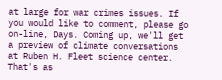at large for war crimes issues. If you would like to comment, please go on-line, Days. Coming up, we'll get a preview of climate conversations at Ruben H. Fleet science center. That's as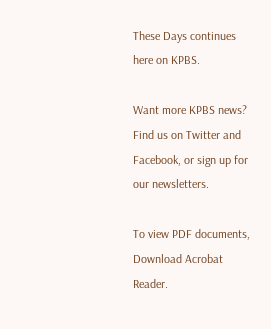These Days continues here on KPBS.

Want more KPBS news?
Find us on Twitter and Facebook, or sign up for our newsletters.

To view PDF documents, Download Acrobat Reader.